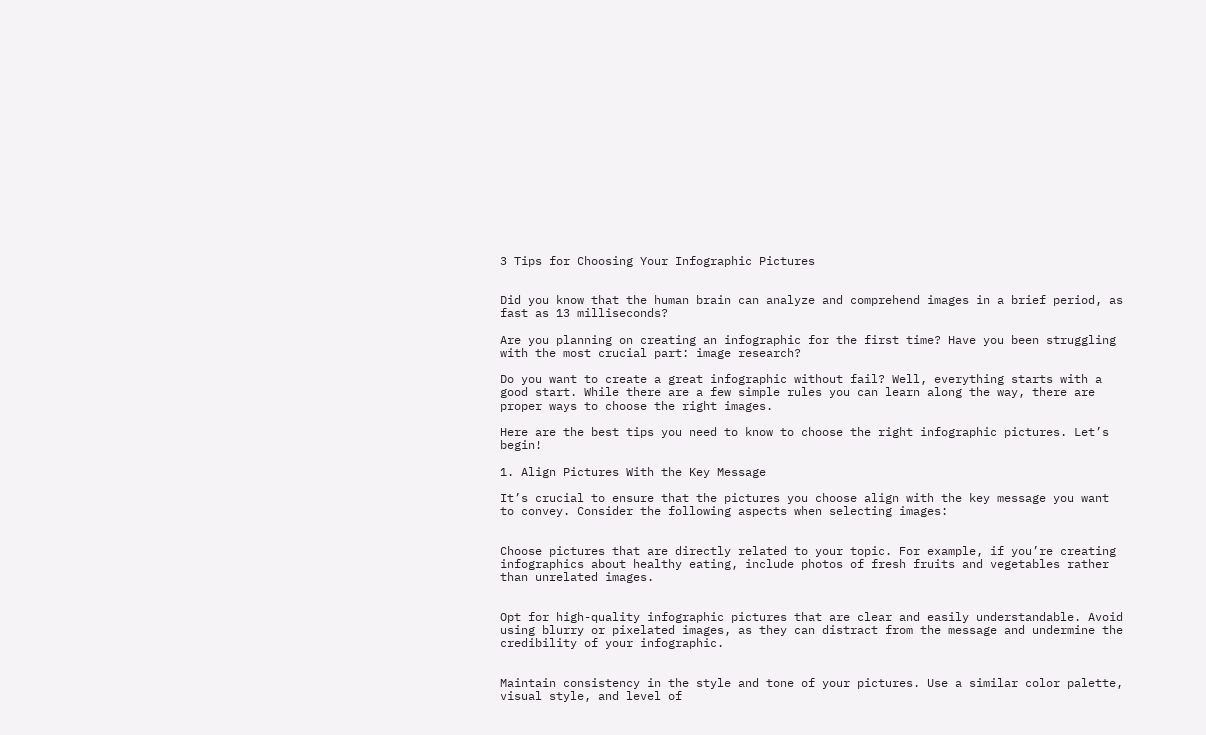3 Tips for Choosing Your Infographic Pictures


Did you know that the human brain can analyze and comprehend images in a brief period, as fast as 13 milliseconds?

Are you planning on creating an infographic for the first time? Have you been struggling with the most crucial part: image research?

Do you want to create a great infographic without fail? Well, everything starts with a good start. While there are a few simple rules you can learn along the way, there are proper ways to choose the right images.

Here are the best tips you need to know to choose the right infographic pictures. Let’s begin!

1. Align Pictures With the Key Message

It’s crucial to ensure that the pictures you choose align with the key message you want to convey. Consider the following aspects when selecting images:


Choose pictures that are directly related to your topic. For example, if you’re creating infographics about healthy eating, include photos of fresh fruits and vegetables rather than unrelated images.


Opt for high-quality infographic pictures that are clear and easily understandable. Avoid using blurry or pixelated images, as they can distract from the message and undermine the credibility of your infographic.


Maintain consistency in the style and tone of your pictures. Use a similar color palette, visual style, and level of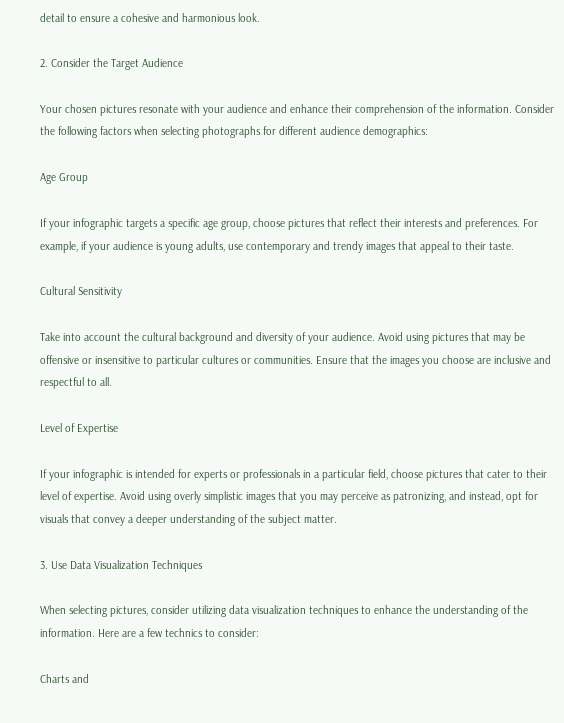detail to ensure a cohesive and harmonious look.

2. Consider the Target Audience

Your chosen pictures resonate with your audience and enhance their comprehension of the information. Consider the following factors when selecting photographs for different audience demographics:

Age Group

If your infographic targets a specific age group, choose pictures that reflect their interests and preferences. For example, if your audience is young adults, use contemporary and trendy images that appeal to their taste.

Cultural Sensitivity

Take into account the cultural background and diversity of your audience. Avoid using pictures that may be offensive or insensitive to particular cultures or communities. Ensure that the images you choose are inclusive and respectful to all.

Level of Expertise

If your infographic is intended for experts or professionals in a particular field, choose pictures that cater to their level of expertise. Avoid using overly simplistic images that you may perceive as patronizing, and instead, opt for visuals that convey a deeper understanding of the subject matter.

3. Use Data Visualization Techniques

When selecting pictures, consider utilizing data visualization techniques to enhance the understanding of the information. Here are a few technics to consider:

Charts and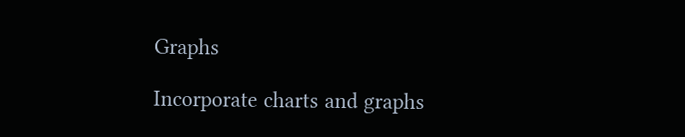Graphs

Incorporate charts and graphs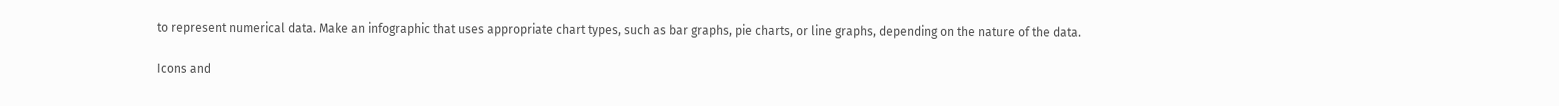to represent numerical data. Make an infographic that uses appropriate chart types, such as bar graphs, pie charts, or line graphs, depending on the nature of the data.

Icons and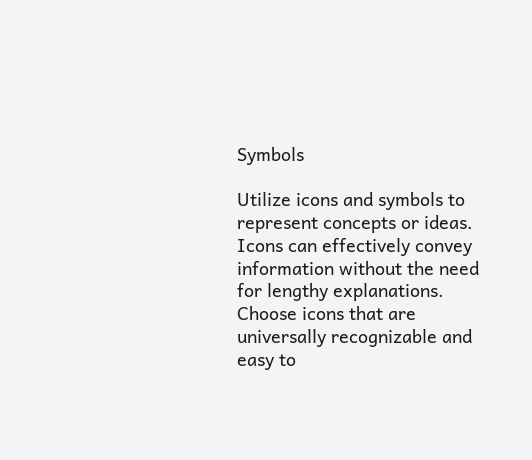Symbols

Utilize icons and symbols to represent concepts or ideas. Icons can effectively convey information without the need for lengthy explanations. Choose icons that are universally recognizable and easy to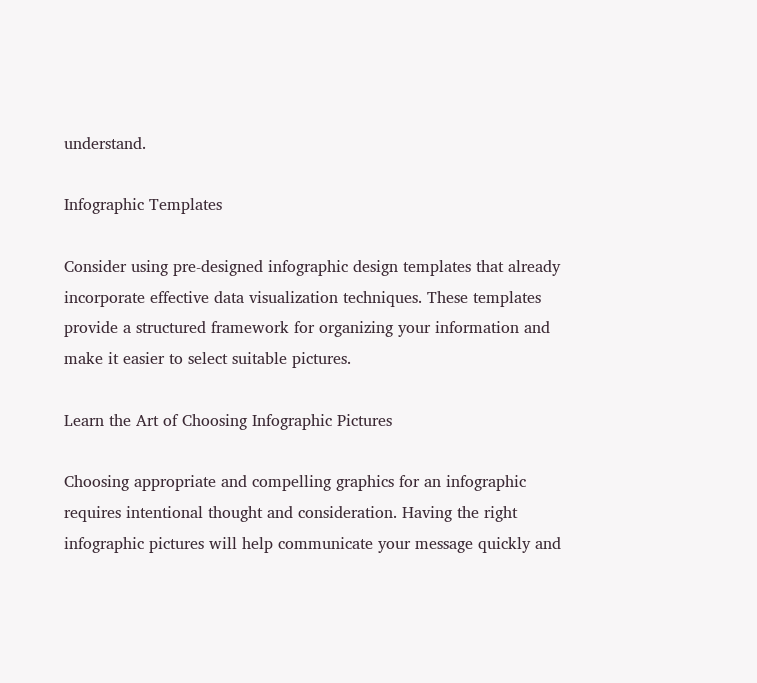understand.

Infographic Templates

Consider using pre-designed infographic design templates that already incorporate effective data visualization techniques. These templates provide a structured framework for organizing your information and make it easier to select suitable pictures.

Learn the Art of Choosing Infographic Pictures

Choosing appropriate and compelling graphics for an infographic requires intentional thought and consideration. Having the right infographic pictures will help communicate your message quickly and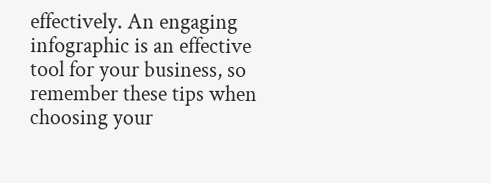effectively. An engaging infographic is an effective tool for your business, so remember these tips when choosing your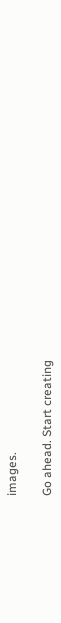images.

Go ahead. Start creating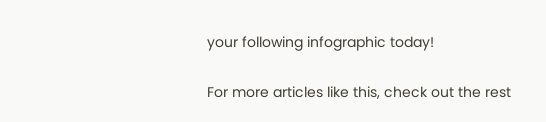your following infographic today!

For more articles like this, check out the rest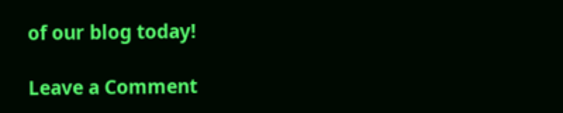of our blog today!

Leave a Comment